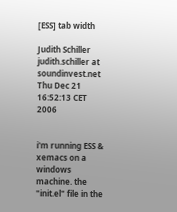[ESS] tab width

Judith Schiller judith.schiller at soundinvest.net
Thu Dec 21 16:52:13 CET 2006


i'm running ESS & xemacs on a windows machine. the "init.el" file in the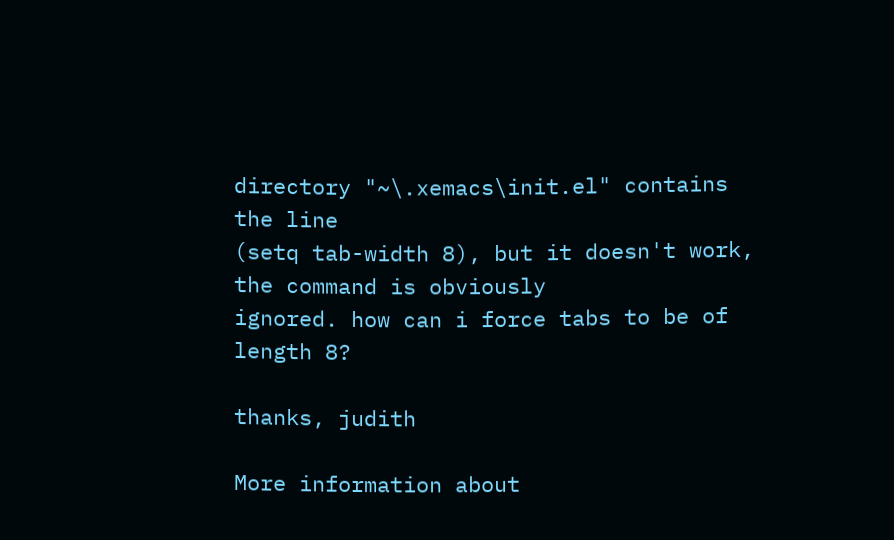directory "~\.xemacs\init.el" contains the line
(setq tab-width 8), but it doesn't work, the command is obviously
ignored. how can i force tabs to be of length 8?

thanks, judith

More information about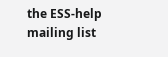the ESS-help mailing list